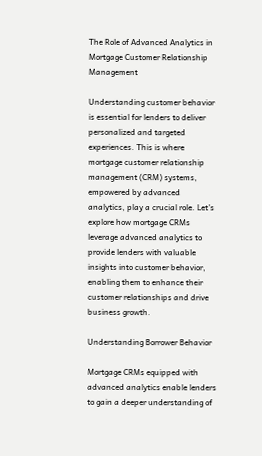The Role of Advanced Analytics in Mortgage Customer Relationship Management

Understanding customer behavior is essential for lenders to deliver personalized and targeted experiences. This is where mortgage customer relationship management (CRM) systems, empowered by advanced analytics, play a crucial role. Let’s explore how mortgage CRMs leverage advanced analytics to provide lenders with valuable insights into customer behavior, enabling them to enhance their customer relationships and drive business growth.

Understanding Borrower Behavior

Mortgage CRMs equipped with advanced analytics enable lenders to gain a deeper understanding of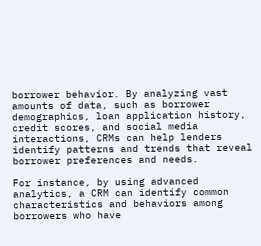borrower behavior. By analyzing vast amounts of data, such as borrower demographics, loan application history, credit scores, and social media interactions, CRMs can help lenders identify patterns and trends that reveal borrower preferences and needs.

For instance, by using advanced analytics, a CRM can identify common characteristics and behaviors among borrowers who have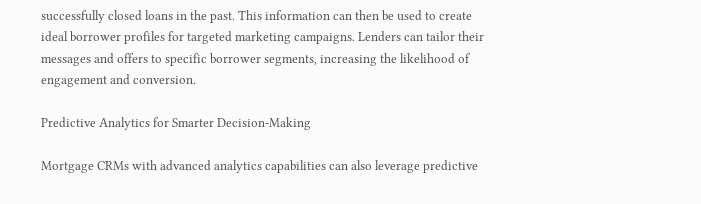successfully closed loans in the past. This information can then be used to create ideal borrower profiles for targeted marketing campaigns. Lenders can tailor their messages and offers to specific borrower segments, increasing the likelihood of engagement and conversion.

Predictive Analytics for Smarter Decision-Making

Mortgage CRMs with advanced analytics capabilities can also leverage predictive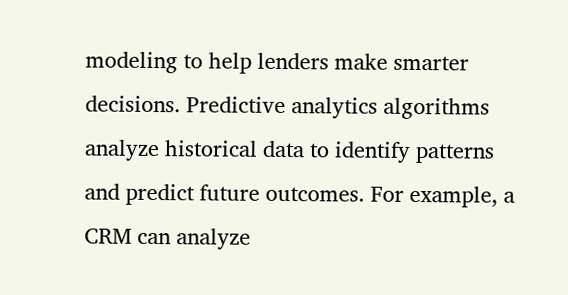modeling to help lenders make smarter decisions. Predictive analytics algorithms analyze historical data to identify patterns and predict future outcomes. For example, a CRM can analyze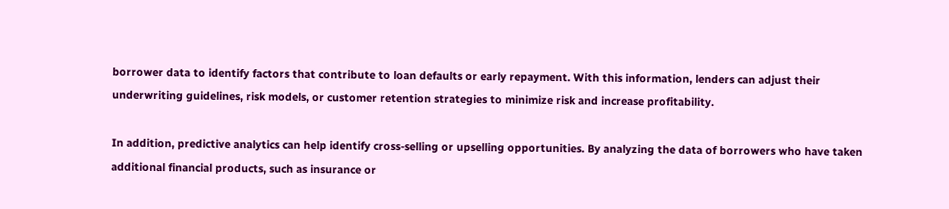borrower data to identify factors that contribute to loan defaults or early repayment. With this information, lenders can adjust their underwriting guidelines, risk models, or customer retention strategies to minimize risk and increase profitability.

In addition, predictive analytics can help identify cross-selling or upselling opportunities. By analyzing the data of borrowers who have taken additional financial products, such as insurance or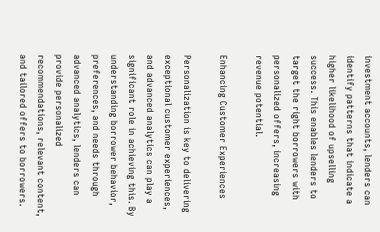investment accounts, lenders can identify patterns that indicate a higher likelihood of upselling success. This enables lenders to target the right borrowers with personalized offers, increasing revenue potential.

Enhancing Customer Experiences

Personalization is key to delivering exceptional customer experiences, and advanced analytics can play a significant role in achieving this. By understanding borrower behavior, preferences, and needs through advanced analytics, lenders can provide personalized recommendations, relevant content, and tailored offers to borrowers.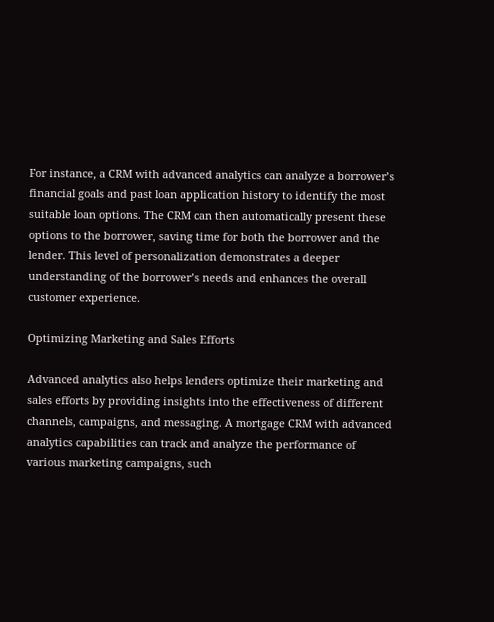For instance, a CRM with advanced analytics can analyze a borrower’s financial goals and past loan application history to identify the most suitable loan options. The CRM can then automatically present these options to the borrower, saving time for both the borrower and the lender. This level of personalization demonstrates a deeper understanding of the borrower’s needs and enhances the overall customer experience.

Optimizing Marketing and Sales Efforts

Advanced analytics also helps lenders optimize their marketing and sales efforts by providing insights into the effectiveness of different channels, campaigns, and messaging. A mortgage CRM with advanced analytics capabilities can track and analyze the performance of various marketing campaigns, such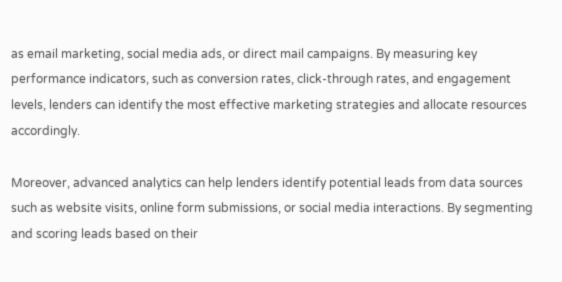as email marketing, social media ads, or direct mail campaigns. By measuring key performance indicators, such as conversion rates, click-through rates, and engagement levels, lenders can identify the most effective marketing strategies and allocate resources accordingly.

Moreover, advanced analytics can help lenders identify potential leads from data sources such as website visits, online form submissions, or social media interactions. By segmenting and scoring leads based on their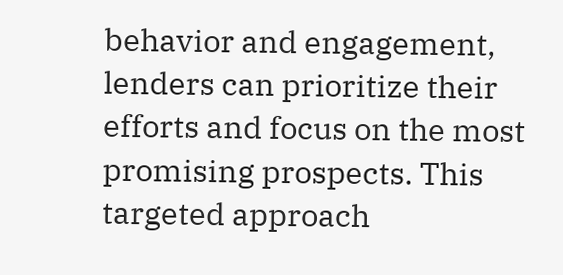behavior and engagement, lenders can prioritize their efforts and focus on the most promising prospects. This targeted approach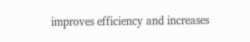improves efficiency and increases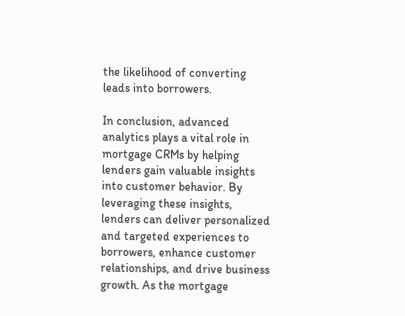the likelihood of converting leads into borrowers.

In conclusion, advanced analytics plays a vital role in mortgage CRMs by helping lenders gain valuable insights into customer behavior. By leveraging these insights, lenders can deliver personalized and targeted experiences to borrowers, enhance customer relationships, and drive business growth. As the mortgage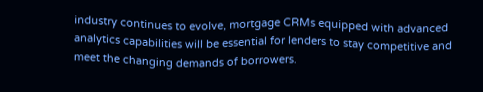industry continues to evolve, mortgage CRMs equipped with advanced analytics capabilities will be essential for lenders to stay competitive and meet the changing demands of borrowers.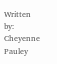Written by: Cheyenne Pauley